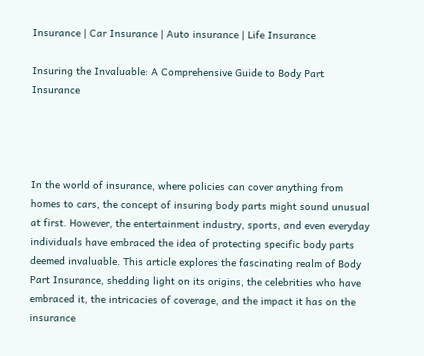Insurance | Car Insurance | Auto insurance | Life Insurance

Insuring the Invaluable: A Comprehensive Guide to Body Part Insurance




In the world of insurance, where policies can cover anything from homes to cars, the concept of insuring body parts might sound unusual at first. However, the entertainment industry, sports, and even everyday individuals have embraced the idea of protecting specific body parts deemed invaluable. This article explores the fascinating realm of Body Part Insurance, shedding light on its origins, the celebrities who have embraced it, the intricacies of coverage, and the impact it has on the insurance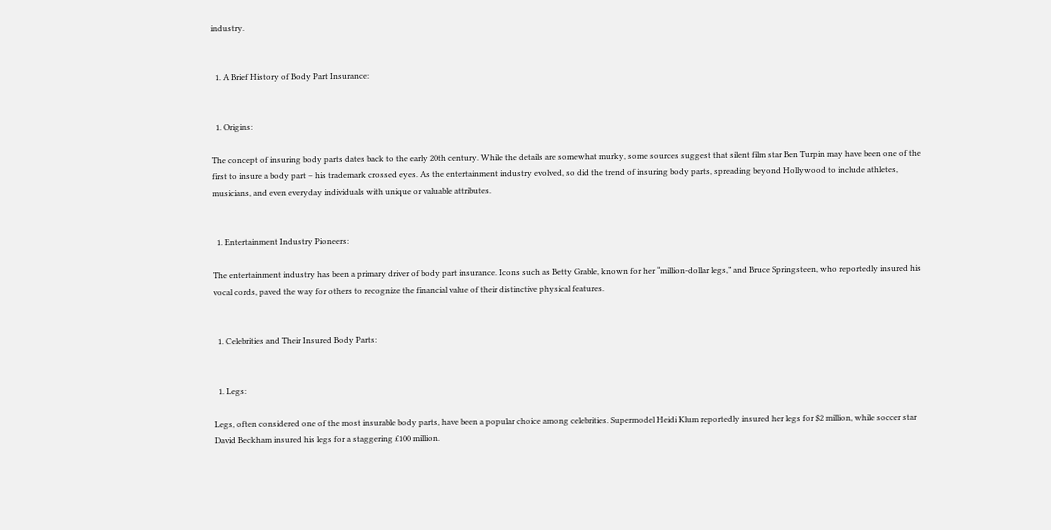industry.


  1. A Brief History of Body Part Insurance:


  1. Origins:

The concept of insuring body parts dates back to the early 20th century. While the details are somewhat murky, some sources suggest that silent film star Ben Turpin may have been one of the first to insure a body part – his trademark crossed eyes. As the entertainment industry evolved, so did the trend of insuring body parts, spreading beyond Hollywood to include athletes, musicians, and even everyday individuals with unique or valuable attributes.


  1. Entertainment Industry Pioneers:

The entertainment industry has been a primary driver of body part insurance. Icons such as Betty Grable, known for her “million-dollar legs,” and Bruce Springsteen, who reportedly insured his vocal cords, paved the way for others to recognize the financial value of their distinctive physical features.


  1. Celebrities and Their Insured Body Parts:


  1. Legs:

Legs, often considered one of the most insurable body parts, have been a popular choice among celebrities. Supermodel Heidi Klum reportedly insured her legs for $2 million, while soccer star David Beckham insured his legs for a staggering £100 million.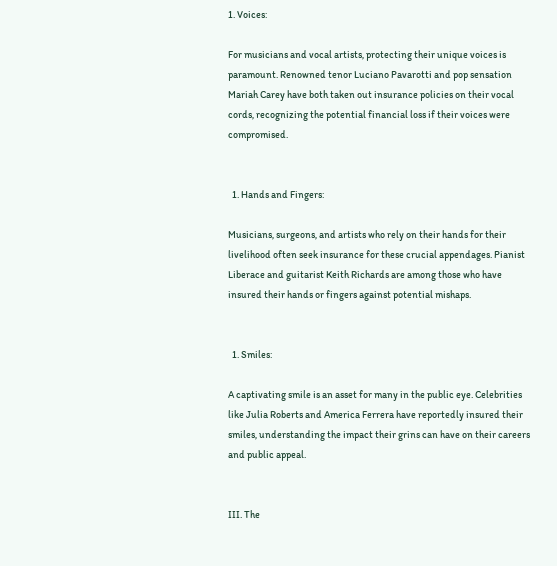1. Voices:

For musicians and vocal artists, protecting their unique voices is paramount. Renowned tenor Luciano Pavarotti and pop sensation Mariah Carey have both taken out insurance policies on their vocal cords, recognizing the potential financial loss if their voices were compromised.


  1. Hands and Fingers:

Musicians, surgeons, and artists who rely on their hands for their livelihood often seek insurance for these crucial appendages. Pianist Liberace and guitarist Keith Richards are among those who have insured their hands or fingers against potential mishaps.


  1. Smiles:

A captivating smile is an asset for many in the public eye. Celebrities like Julia Roberts and America Ferrera have reportedly insured their smiles, understanding the impact their grins can have on their careers and public appeal.


III. The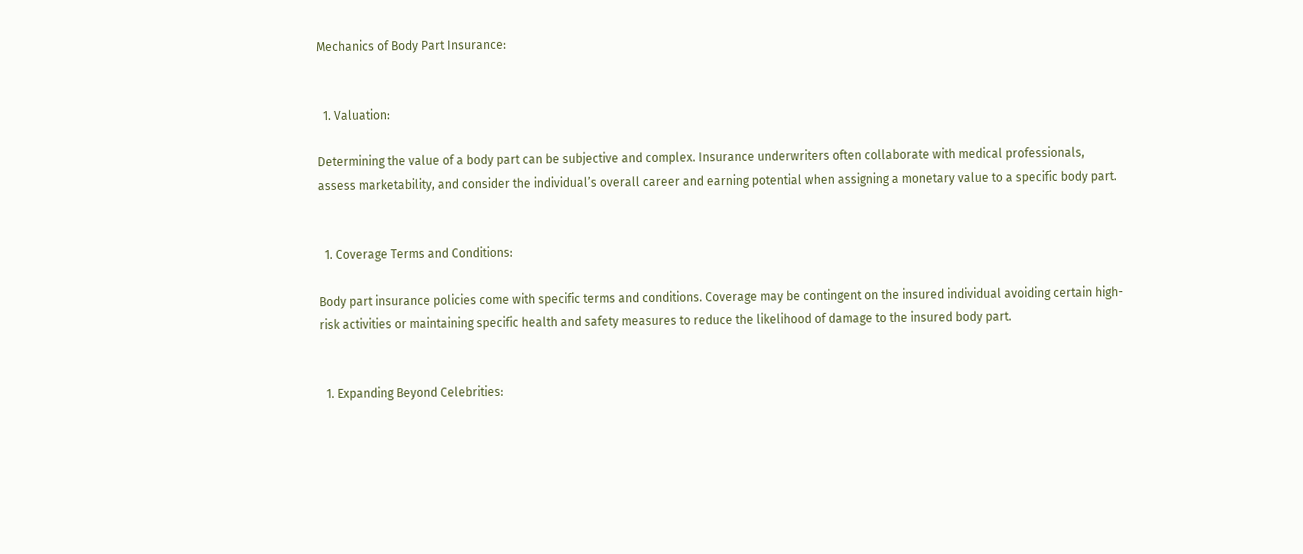Mechanics of Body Part Insurance:


  1. Valuation:

Determining the value of a body part can be subjective and complex. Insurance underwriters often collaborate with medical professionals, assess marketability, and consider the individual’s overall career and earning potential when assigning a monetary value to a specific body part.


  1. Coverage Terms and Conditions:

Body part insurance policies come with specific terms and conditions. Coverage may be contingent on the insured individual avoiding certain high-risk activities or maintaining specific health and safety measures to reduce the likelihood of damage to the insured body part.


  1. Expanding Beyond Celebrities: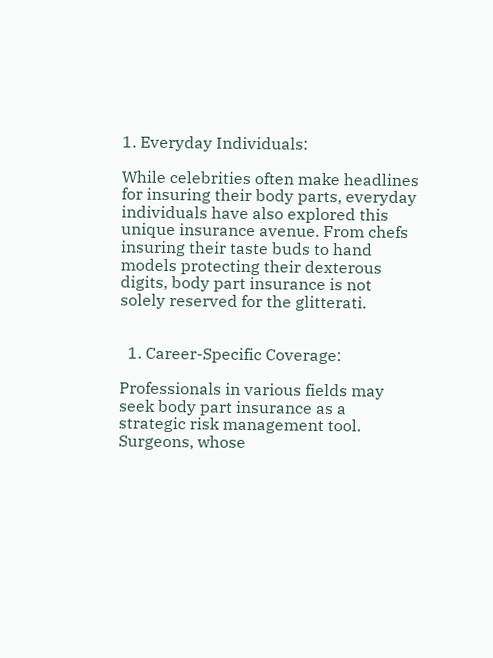1. Everyday Individuals:

While celebrities often make headlines for insuring their body parts, everyday individuals have also explored this unique insurance avenue. From chefs insuring their taste buds to hand models protecting their dexterous digits, body part insurance is not solely reserved for the glitterati.


  1. Career-Specific Coverage:

Professionals in various fields may seek body part insurance as a strategic risk management tool. Surgeons, whose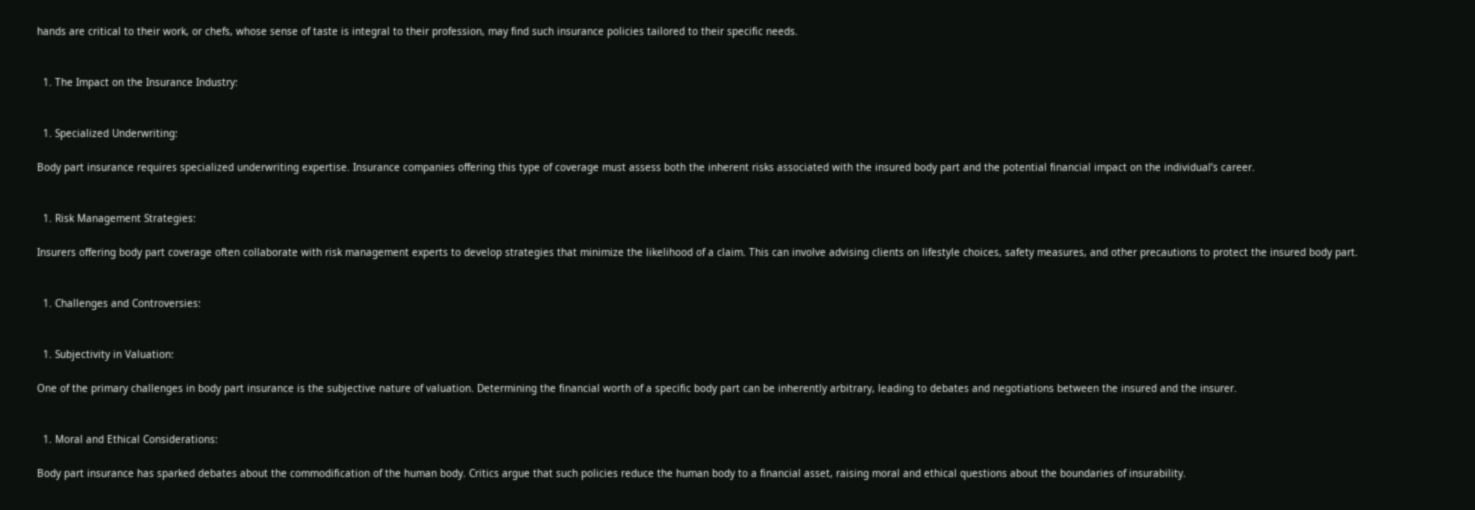hands are critical to their work, or chefs, whose sense of taste is integral to their profession, may find such insurance policies tailored to their specific needs.


  1. The Impact on the Insurance Industry:


  1. Specialized Underwriting:

Body part insurance requires specialized underwriting expertise. Insurance companies offering this type of coverage must assess both the inherent risks associated with the insured body part and the potential financial impact on the individual’s career.


  1. Risk Management Strategies:

Insurers offering body part coverage often collaborate with risk management experts to develop strategies that minimize the likelihood of a claim. This can involve advising clients on lifestyle choices, safety measures, and other precautions to protect the insured body part.


  1. Challenges and Controversies:


  1. Subjectivity in Valuation:

One of the primary challenges in body part insurance is the subjective nature of valuation. Determining the financial worth of a specific body part can be inherently arbitrary, leading to debates and negotiations between the insured and the insurer.


  1. Moral and Ethical Considerations:

Body part insurance has sparked debates about the commodification of the human body. Critics argue that such policies reduce the human body to a financial asset, raising moral and ethical questions about the boundaries of insurability.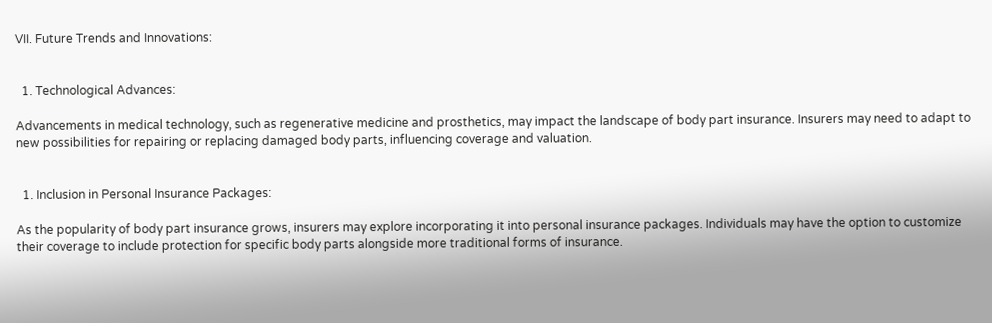VII. Future Trends and Innovations:


  1. Technological Advances:

Advancements in medical technology, such as regenerative medicine and prosthetics, may impact the landscape of body part insurance. Insurers may need to adapt to new possibilities for repairing or replacing damaged body parts, influencing coverage and valuation.


  1. Inclusion in Personal Insurance Packages:

As the popularity of body part insurance grows, insurers may explore incorporating it into personal insurance packages. Individuals may have the option to customize their coverage to include protection for specific body parts alongside more traditional forms of insurance.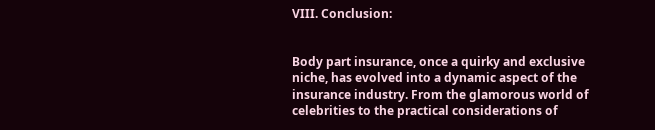VIII. Conclusion:


Body part insurance, once a quirky and exclusive niche, has evolved into a dynamic aspect of the insurance industry. From the glamorous world of celebrities to the practical considerations of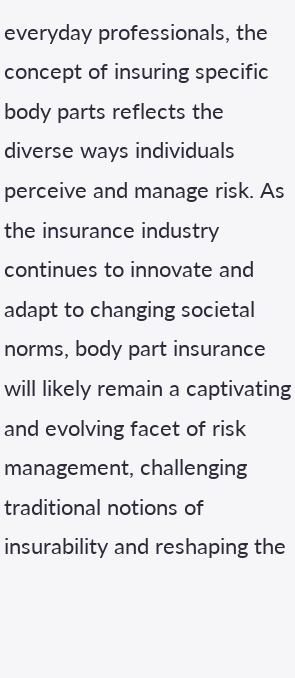everyday professionals, the concept of insuring specific body parts reflects the diverse ways individuals perceive and manage risk. As the insurance industry continues to innovate and adapt to changing societal norms, body part insurance will likely remain a captivating and evolving facet of risk management, challenging traditional notions of insurability and reshaping the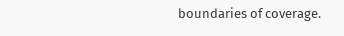boundaries of coverage.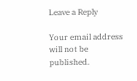Leave a Reply

Your email address will not be published.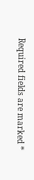Required fields are marked *